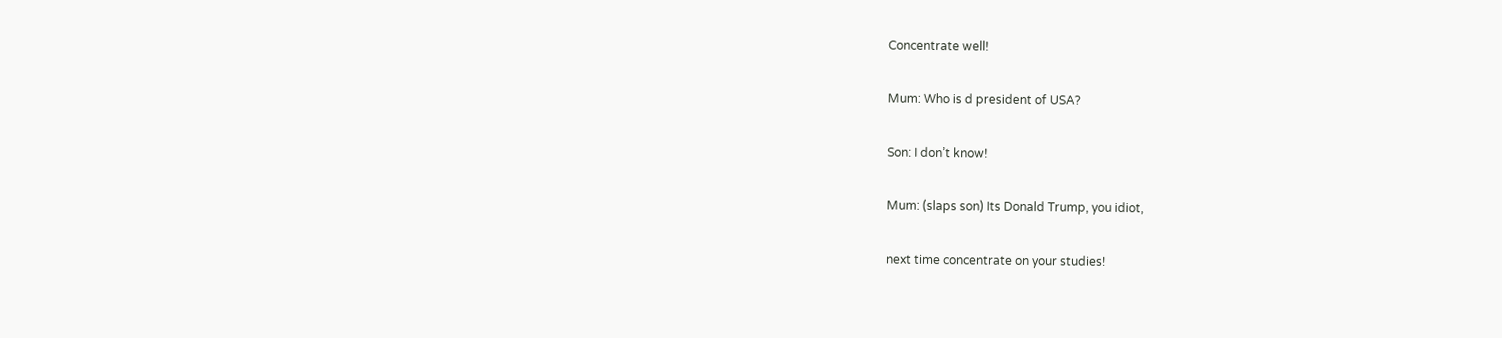Concentrate well!

Mum: Who is d president of USA?

Son: I don’t know!

Mum: (slaps son) Its Donald Trump, you idiot,

next time concentrate on your studies!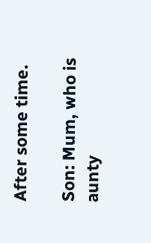After some time.

Son: Mum, who is aunty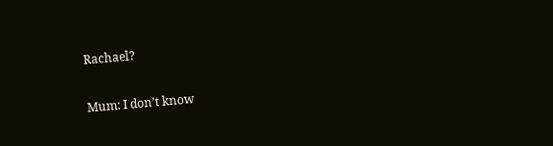Rachael?

Mum: I don’t know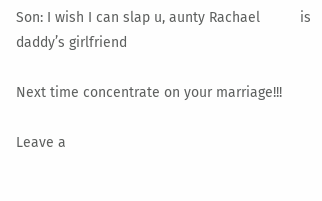Son: I wish I can slap u, aunty Rachael          is daddy’s girlfriend

Next time concentrate on your marriage!!!

Leave a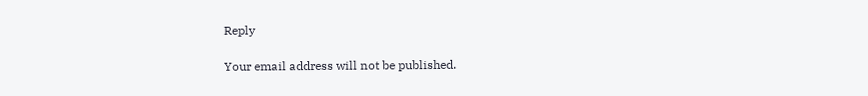Reply

Your email address will not be published.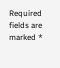Required fields are marked *